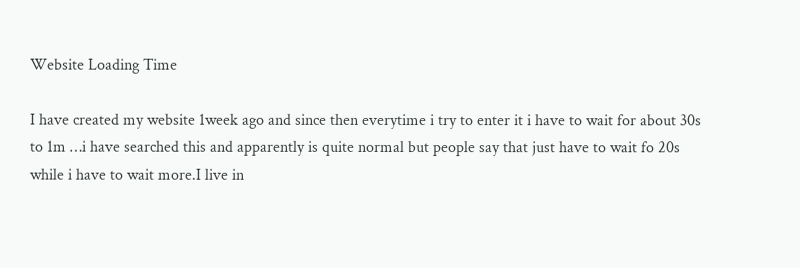Website Loading Time

I have created my website 1week ago and since then everytime i try to enter it i have to wait for about 30s to 1m …i have searched this and apparently is quite normal but people say that just have to wait fo 20s while i have to wait more.I live in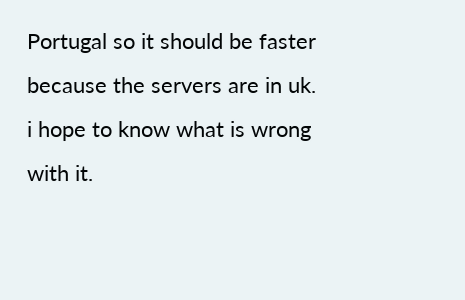Portugal so it should be faster because the servers are in uk.
i hope to know what is wrong with it.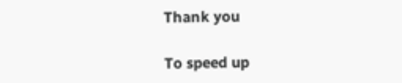Thank you

To speed up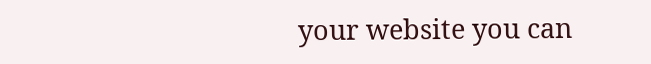your website you can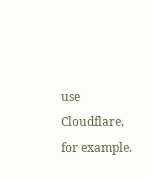use Cloudflare, for example.